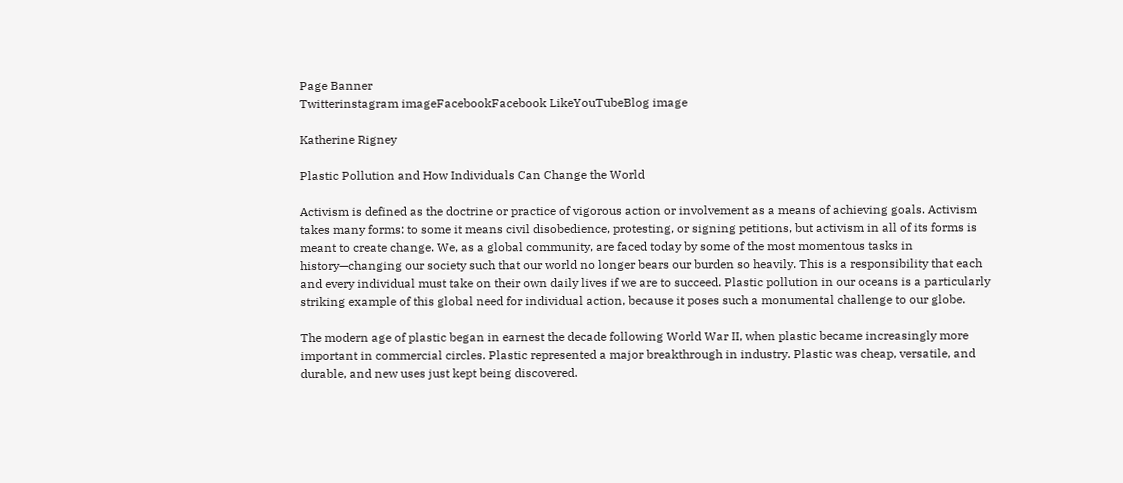Page Banner
Twitterinstagram imageFacebookFacebook LikeYouTubeBlog image

Katherine Rigney

Plastic Pollution and How Individuals Can Change the World

Activism is defined as the doctrine or practice of vigorous action or involvement as a means of achieving goals. Activism takes many forms: to some it means civil disobedience, protesting, or signing petitions, but activism in all of its forms is meant to create change. We, as a global community, are faced today by some of the most momentous tasks in history—changing our society such that our world no longer bears our burden so heavily. This is a responsibility that each and every individual must take on their own daily lives if we are to succeed. Plastic pollution in our oceans is a particularly striking example of this global need for individual action, because it poses such a monumental challenge to our globe.

The modern age of plastic began in earnest the decade following World War II, when plastic became increasingly more important in commercial circles. Plastic represented a major breakthrough in industry. Plastic was cheap, versatile, and durable, and new uses just kept being discovered.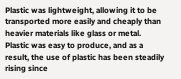Plastic was lightweight, allowing it to be transported more easily and cheaply than heavier materials like glass or metal. Plastic was easy to produce, and as a result, the use of plastic has been steadily rising since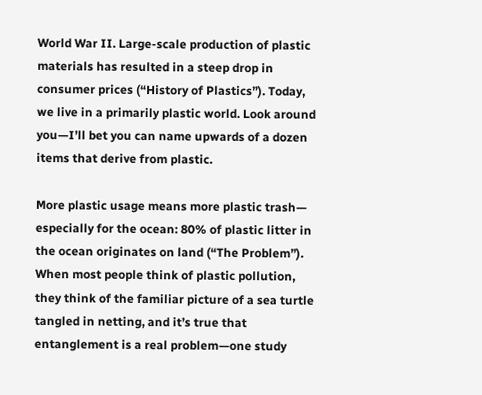World War II. Large-scale production of plastic materials has resulted in a steep drop in consumer prices (“History of Plastics”). Today, we live in a primarily plastic world. Look around you—I’ll bet you can name upwards of a dozen items that derive from plastic.

More plastic usage means more plastic trash— especially for the ocean: 80% of plastic litter in the ocean originates on land (“The Problem”). When most people think of plastic pollution, they think of the familiar picture of a sea turtle tangled in netting, and it’s true that entanglement is a real problem—one study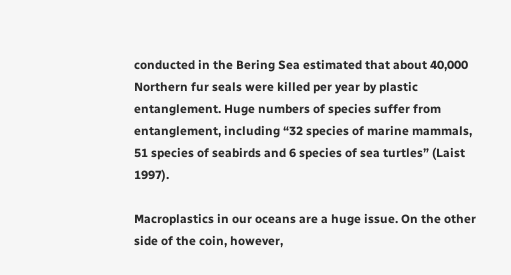conducted in the Bering Sea estimated that about 40,000 Northern fur seals were killed per year by plastic entanglement. Huge numbers of species suffer from entanglement, including “32 species of marine mammals, 51 species of seabirds and 6 species of sea turtles” (Laist 1997).

Macroplastics in our oceans are a huge issue. On the other side of the coin, however,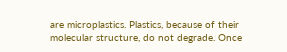are microplastics. Plastics, because of their molecular structure, do not degrade. Once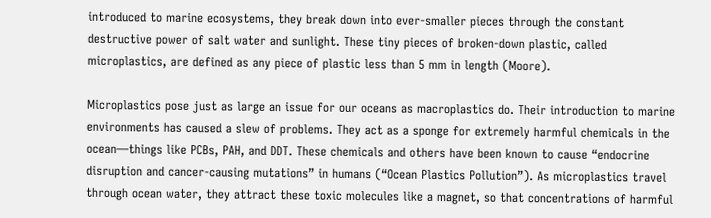introduced to marine ecosystems, they break down into ever-smaller pieces through the constant destructive power of salt water and sunlight. These tiny pieces of broken-down plastic, called microplastics, are defined as any piece of plastic less than 5 mm in length (Moore).

Microplastics pose just as large an issue for our oceans as macroplastics do. Their introduction to marine environments has caused a slew of problems. They act as a sponge for extremely harmful chemicals in the ocean—things like PCBs, PAH, and DDT. These chemicals and others have been known to cause “endocrine disruption and cancer-causing mutations” in humans (“Ocean Plastics Pollution”). As microplastics travel through ocean water, they attract these toxic molecules like a magnet, so that concentrations of harmful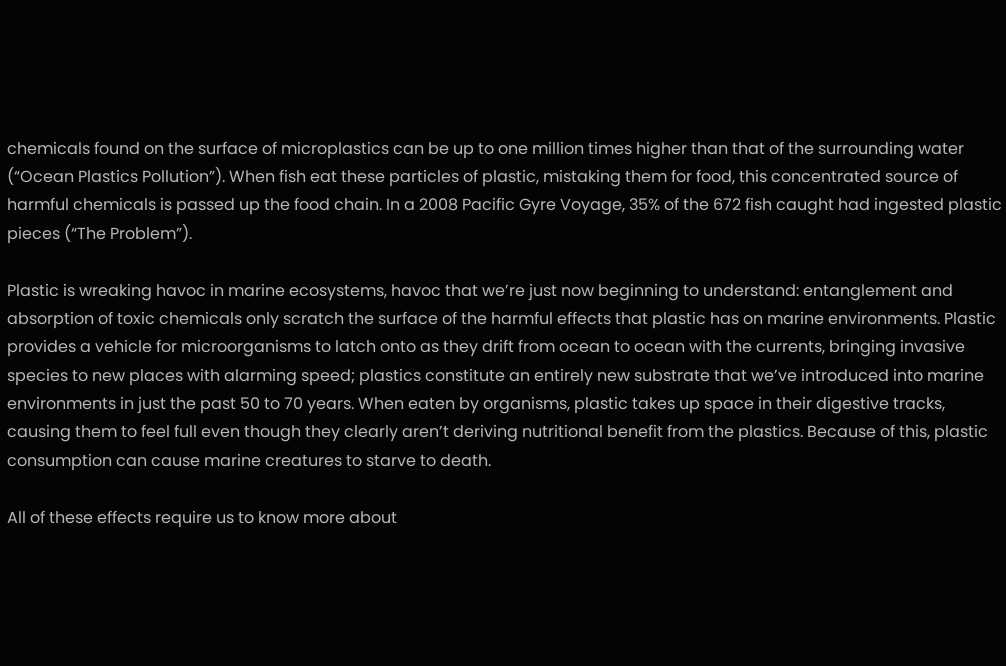chemicals found on the surface of microplastics can be up to one million times higher than that of the surrounding water (“Ocean Plastics Pollution”). When fish eat these particles of plastic, mistaking them for food, this concentrated source of harmful chemicals is passed up the food chain. In a 2008 Pacific Gyre Voyage, 35% of the 672 fish caught had ingested plastic pieces (“The Problem”).

Plastic is wreaking havoc in marine ecosystems, havoc that we’re just now beginning to understand: entanglement and absorption of toxic chemicals only scratch the surface of the harmful effects that plastic has on marine environments. Plastic provides a vehicle for microorganisms to latch onto as they drift from ocean to ocean with the currents, bringing invasive species to new places with alarming speed; plastics constitute an entirely new substrate that we’ve introduced into marine environments in just the past 50 to 70 years. When eaten by organisms, plastic takes up space in their digestive tracks, causing them to feel full even though they clearly aren’t deriving nutritional benefit from the plastics. Because of this, plastic consumption can cause marine creatures to starve to death.

All of these effects require us to know more about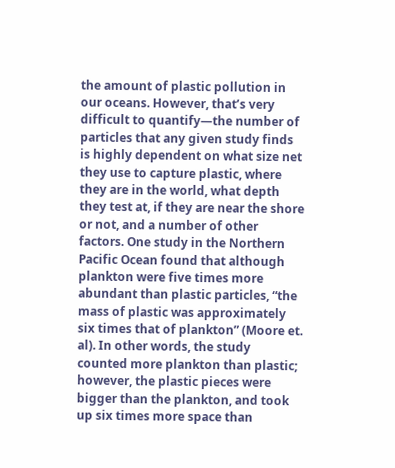the amount of plastic pollution in our oceans. However, that’s very difficult to quantify—the number of particles that any given study finds is highly dependent on what size net they use to capture plastic, where they are in the world, what depth they test at, if they are near the shore or not, and a number of other factors. One study in the Northern Pacific Ocean found that although plankton were five times more abundant than plastic particles, “the mass of plastic was approximately six times that of plankton” (Moore et. al). In other words, the study counted more plankton than plastic; however, the plastic pieces were bigger than the plankton, and took up six times more space than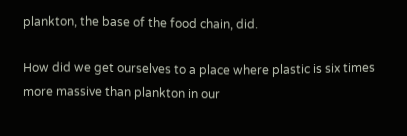plankton, the base of the food chain, did.

How did we get ourselves to a place where plastic is six times more massive than plankton in our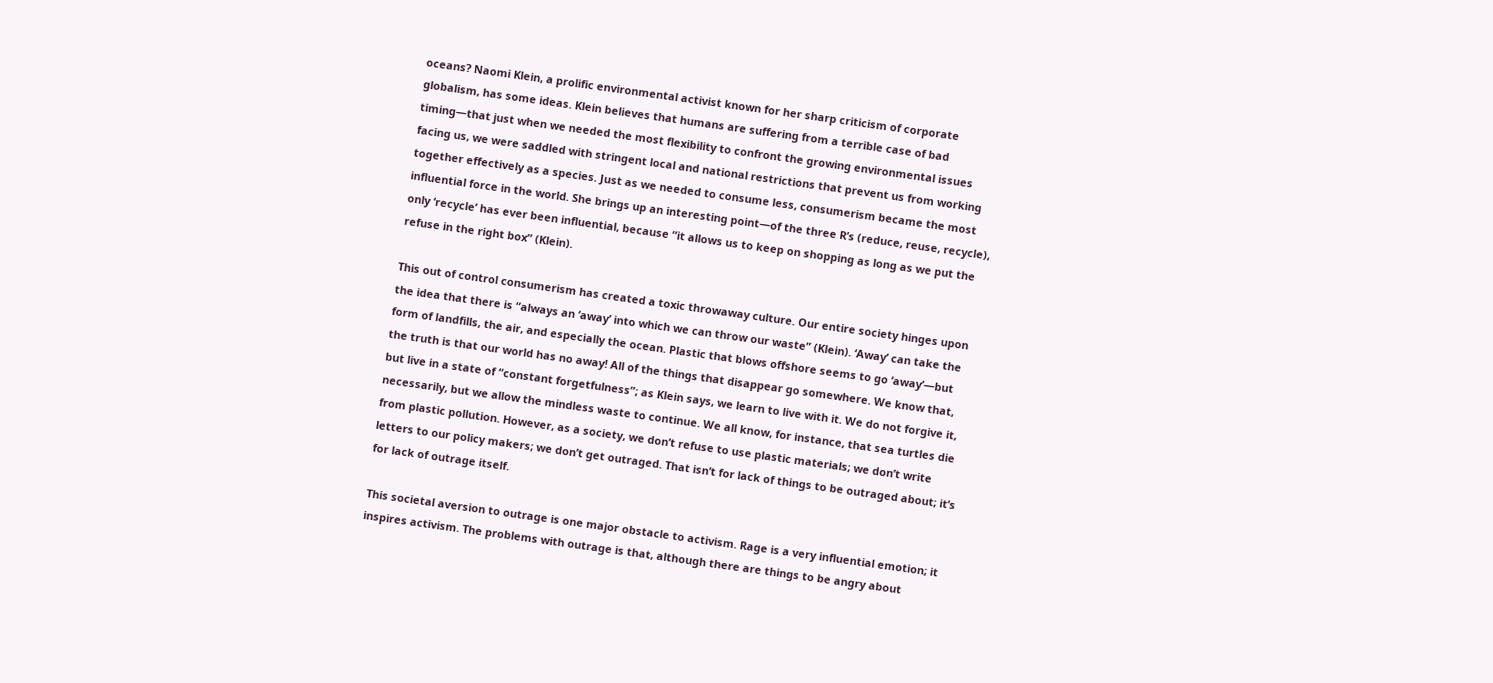oceans? Naomi Klein, a prolific environmental activist known for her sharp criticism of corporate globalism, has some ideas. Klein believes that humans are suffering from a terrible case of bad timing—that just when we needed the most flexibility to confront the growing environmental issues facing us, we were saddled with stringent local and national restrictions that prevent us from working together effectively as a species. Just as we needed to consume less, consumerism became the most influential force in the world. She brings up an interesting point—of the three R’s (reduce, reuse, recycle), only ‘recycle’ has ever been influential, because “it allows us to keep on shopping as long as we put the refuse in the right box” (Klein).

This out of control consumerism has created a toxic throwaway culture. Our entire society hinges upon the idea that there is “always an ‘away’ into which we can throw our waste” (Klein). ‘Away’ can take the form of landfills, the air, and especially the ocean. Plastic that blows offshore seems to go ‘away’—but the truth is that our world has no away! All of the things that disappear go somewhere. We know that, but live in a state of “constant forgetfulness”; as Klein says, we learn to live with it. We do not forgive it, necessarily, but we allow the mindless waste to continue. We all know, for instance, that sea turtles die from plastic pollution. However, as a society, we don’t refuse to use plastic materials; we don’t write letters to our policy makers; we don’t get outraged. That isn’t for lack of things to be outraged about; it’s for lack of outrage itself.

This societal aversion to outrage is one major obstacle to activism. Rage is a very influential emotion; it inspires activism. The problems with outrage is that, although there are things to be angry about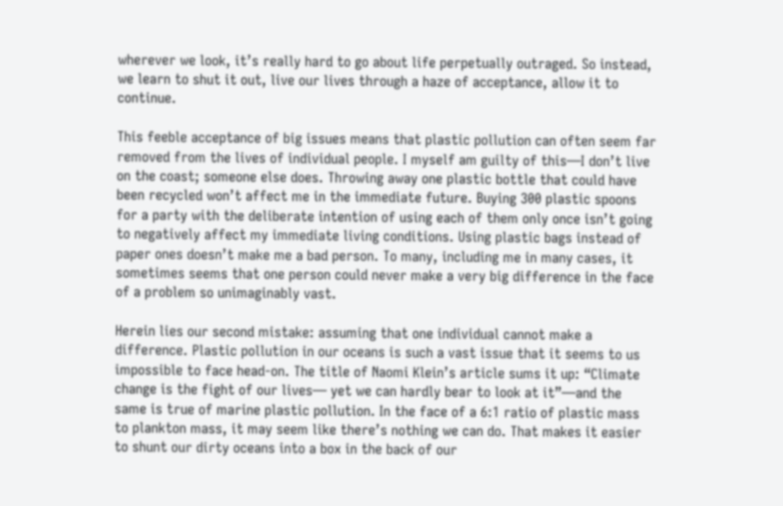wherever we look, it’s really hard to go about life perpetually outraged. So instead, we learn to shut it out, live our lives through a haze of acceptance, allow it to continue.

This feeble acceptance of big issues means that plastic pollution can often seem far removed from the lives of individual people. I myself am guilty of this—I don’t live on the coast; someone else does. Throwing away one plastic bottle that could have been recycled won’t affect me in the immediate future. Buying 300 plastic spoons for a party with the deliberate intention of using each of them only once isn’t going to negatively affect my immediate living conditions. Using plastic bags instead of paper ones doesn’t make me a bad person. To many, including me in many cases, it sometimes seems that one person could never make a very big difference in the face of a problem so unimaginably vast.

Herein lies our second mistake: assuming that one individual cannot make a difference. Plastic pollution in our oceans is such a vast issue that it seems to us impossible to face head-on. The title of Naomi Klein’s article sums it up: “Climate change is the fight of our lives— yet we can hardly bear to look at it”—and the same is true of marine plastic pollution. In the face of a 6:1 ratio of plastic mass to plankton mass, it may seem like there’s nothing we can do. That makes it easier to shunt our dirty oceans into a box in the back of our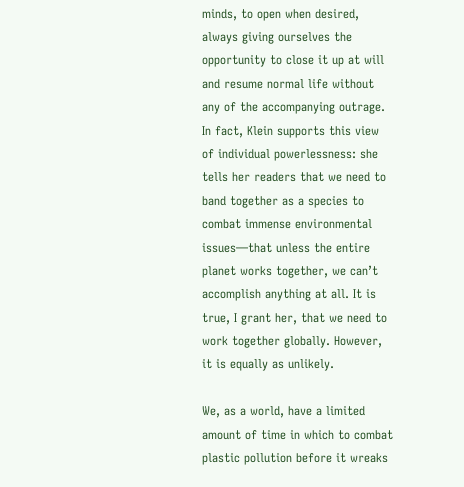minds, to open when desired, always giving ourselves the opportunity to close it up at will and resume normal life without any of the accompanying outrage. In fact, Klein supports this view of individual powerlessness: she tells her readers that we need to band together as a species to combat immense environmental issues—that unless the entire planet works together, we can’t accomplish anything at all. It is true, I grant her, that we need to work together globally. However, it is equally as unlikely.

We, as a world, have a limited amount of time in which to combat plastic pollution before it wreaks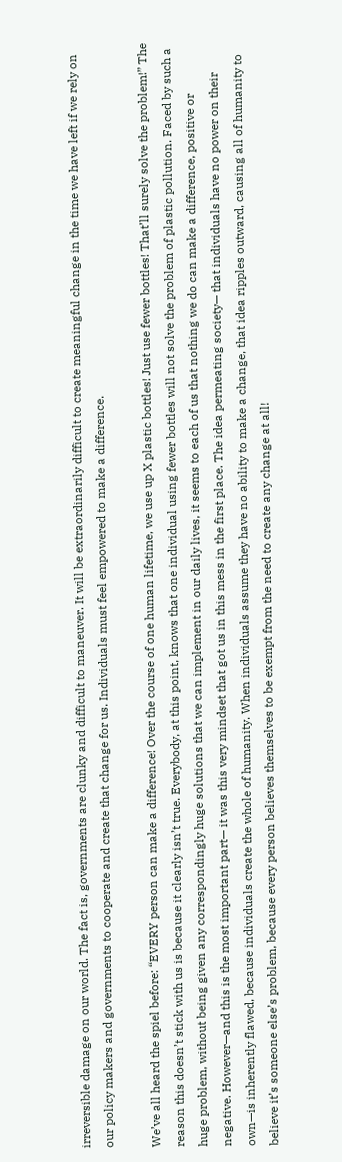irreversible damage on our world. The fact is, governments are clunky and difficult to maneuver. It will be extraordinarily difficult to create meaningful change in the time we have left if we rely on our policy makers and governments to cooperate and create that change for us. Individuals must feel empowered to make a difference.

We’ve all heard the spiel before: “EVERY person can make a difference! Over the course of one human lifetime, we use up X plastic bottles! Just use fewer bottles! That’ll surely solve the problem!” The reason this doesn’t stick with us is because it clearly isn’t true. Everybody, at this point, knows that one individual using fewer bottles will not solve the problem of plastic pollution. Faced by such a huge problem, without being given any correspondingly huge solutions that we can implement in our daily lives, it seems to each of us that nothing we do can make a difference, positive or negative. However—and this is the most important part— it was this very mindset that got us in this mess in the first place. The idea permeating society— that individuals have no power on their own—is inherently flawed, because individuals create the whole of humanity. When individuals assume they have no ability to make a change, that idea ripples outward, causing all of humanity to believe it’s someone else’s problem, because every person believes themselves to be exempt from the need to create any change at all!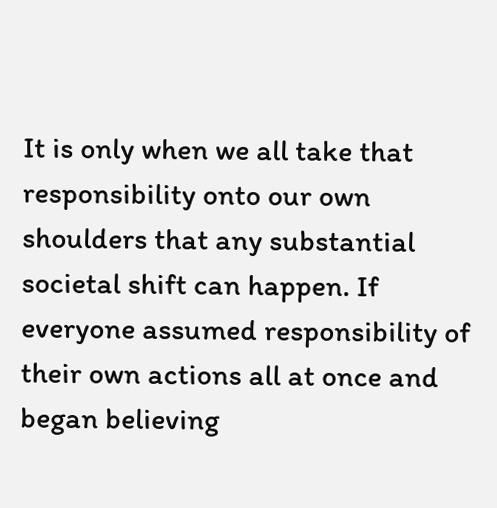It is only when we all take that responsibility onto our own shoulders that any substantial societal shift can happen. If everyone assumed responsibility of their own actions all at once and began believing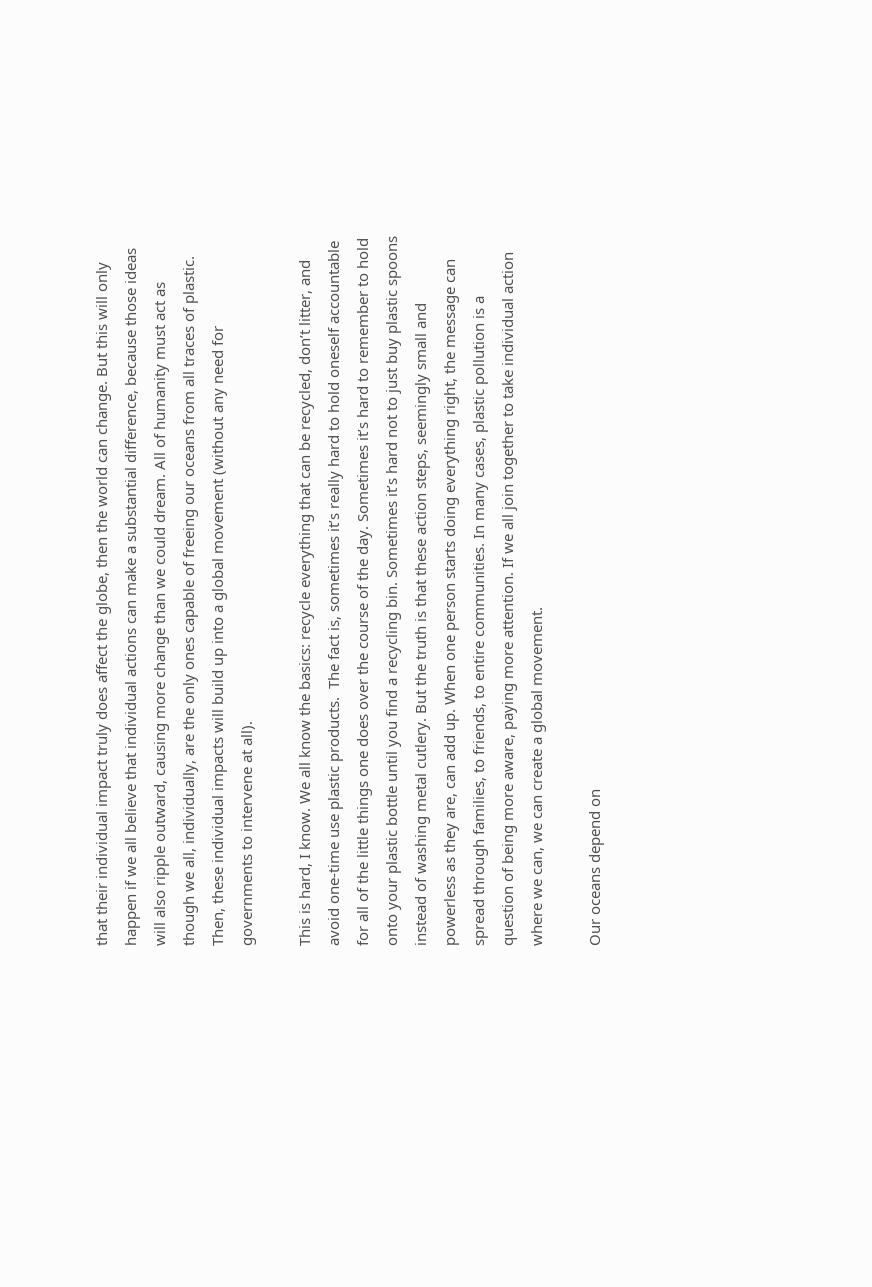that their individual impact truly does affect the globe, then the world can change. But this will only happen if we all believe that individual actions can make a substantial difference, because those ideas will also ripple outward, causing more change than we could dream. All of humanity must act as though we all, individually, are the only ones capable of freeing our oceans from all traces of plastic. Then, these individual impacts will build up into a global movement (without any need for governments to intervene at all).

This is hard, I know. We all know the basics: recycle everything that can be recycled, don’t litter, and avoid one-time use plastic products.  The fact is, sometimes it’s really hard to hold oneself accountable for all of the little things one does over the course of the day. Sometimes it’s hard to remember to hold onto your plastic bottle until you find a recycling bin. Sometimes it’s hard not to just buy plastic spoons instead of washing metal cutlery. But the truth is that these action steps, seemingly small and powerless as they are, can add up. When one person starts doing everything right, the message can spread through families, to friends, to entire communities. In many cases, plastic pollution is a question of being more aware, paying more attention. If we all join together to take individual action where we can, we can create a global movement.

Our oceans depend on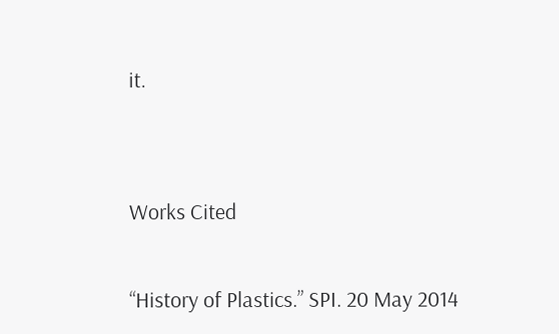it.


Works Cited

“History of Plastics.” SPI. 20 May 2014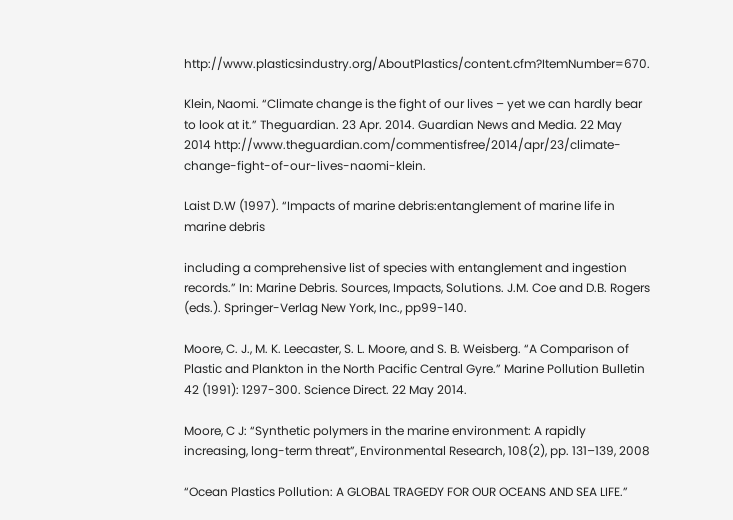http://www.plasticsindustry.org/AboutPlastics/content.cfm?ItemNumber=670.

Klein, Naomi. “Climate change is the fight of our lives – yet we can hardly bear to look at it.” Theguardian. 23 Apr. 2014. Guardian News and Media. 22 May 2014 http://www.theguardian.com/commentisfree/2014/apr/23/climate-change-fight-of-our-lives-naomi-klein.

Laist D.W (1997). “Impacts of marine debris:entanglement of marine life in marine debris

including a comprehensive list of species with entanglement and ingestion records.” In: Marine Debris. Sources, Impacts, Solutions. J.M. Coe and D.B. Rogers (eds.). Springer-Verlag New York, Inc., pp99-140.

Moore, C. J., M. K. Leecaster, S. L. Moore, and S. B. Weisberg. “A Comparison of Plastic and Plankton in the North Pacific Central Gyre.” Marine Pollution Bulletin 42 (1991): 1297-300. Science Direct. 22 May 2014.

Moore, C J: “Synthetic polymers in the marine environment: A rapidly increasing, long-term threat”, Environmental Research, 108(2), pp. 131–139, 2008

“Ocean Plastics Pollution: A GLOBAL TRAGEDY FOR OUR OCEANS AND SEA LIFE.”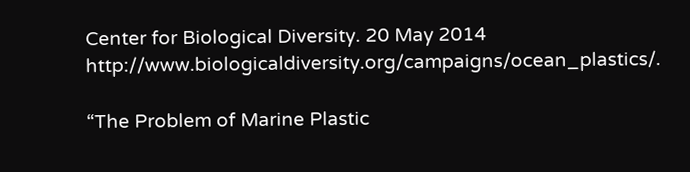Center for Biological Diversity. 20 May 2014 http://www.biologicaldiversity.org/campaigns/ocean_plastics/.

“The Problem of Marine Plastic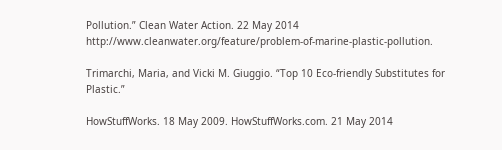Pollution.” Clean Water Action. 22 May 2014 http://www.cleanwater.org/feature/problem-of-marine-plastic-pollution.

Trimarchi, Maria, and Vicki M. Giuggio. “Top 10 Eco-friendly Substitutes for Plastic.”

HowStuffWorks. 18 May 2009. HowStuffWorks.com. 21 May 2014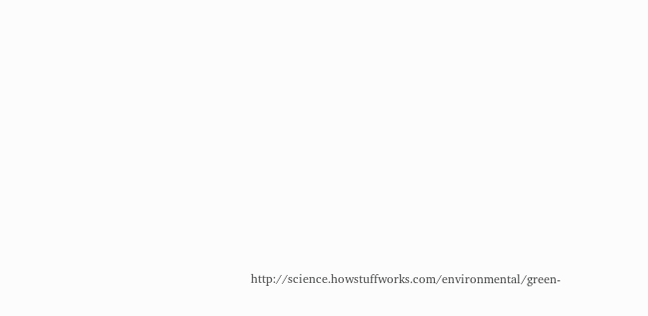http://science.howstuffworks.com/environmental/green-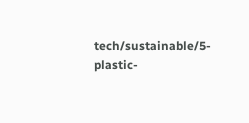tech/sustainable/5-plastic-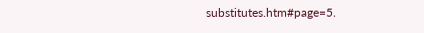substitutes.htm#page=5.